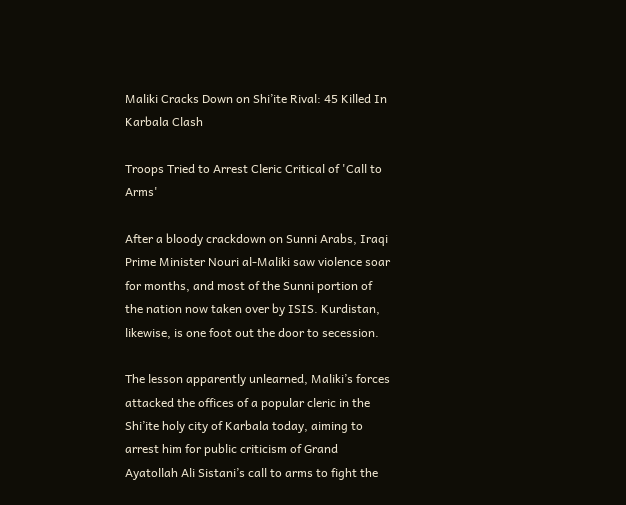Maliki Cracks Down on Shi’ite Rival: 45 Killed In Karbala Clash

Troops Tried to Arrest Cleric Critical of 'Call to Arms'

After a bloody crackdown on Sunni Arabs, Iraqi Prime Minister Nouri al-Maliki saw violence soar for months, and most of the Sunni portion of the nation now taken over by ISIS. Kurdistan, likewise, is one foot out the door to secession.

The lesson apparently unlearned, Maliki’s forces attacked the offices of a popular cleric in the Shi’ite holy city of Karbala today, aiming to arrest him for public criticism of Grand Ayatollah Ali Sistani’s call to arms to fight the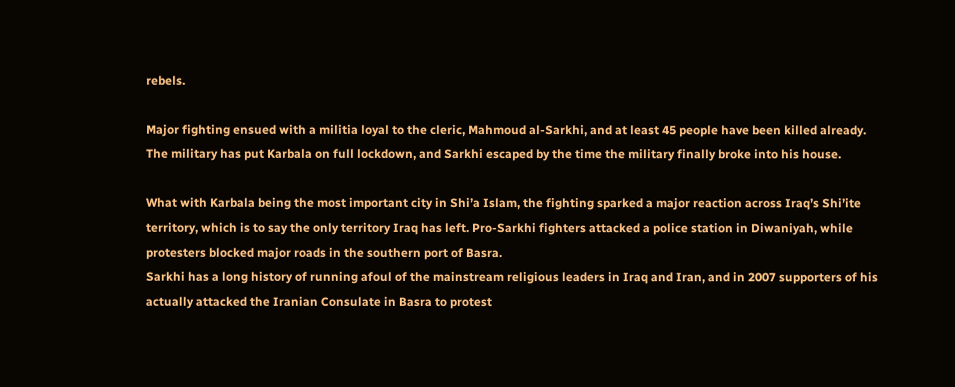rebels.

Major fighting ensued with a militia loyal to the cleric, Mahmoud al-Sarkhi, and at least 45 people have been killed already. The military has put Karbala on full lockdown, and Sarkhi escaped by the time the military finally broke into his house.

What with Karbala being the most important city in Shi’a Islam, the fighting sparked a major reaction across Iraq’s Shi’ite territory, which is to say the only territory Iraq has left. Pro-Sarkhi fighters attacked a police station in Diwaniyah, while protesters blocked major roads in the southern port of Basra.
Sarkhi has a long history of running afoul of the mainstream religious leaders in Iraq and Iran, and in 2007 supporters of his actually attacked the Iranian Consulate in Basra to protest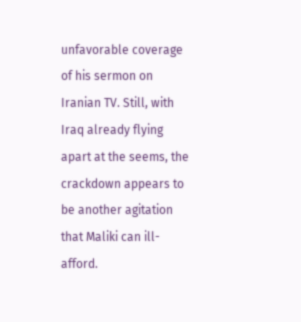unfavorable coverage of his sermon on Iranian TV. Still, with Iraq already flying apart at the seems, the crackdown appears to be another agitation that Maliki can ill-afford.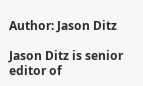Author: Jason Ditz

Jason Ditz is senior editor of